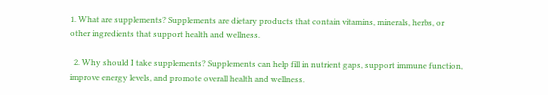1. What are supplements? Supplements are dietary products that contain vitamins, minerals, herbs, or other ingredients that support health and wellness.

  2. Why should I take supplements? Supplements can help fill in nutrient gaps, support immune function, improve energy levels, and promote overall health and wellness.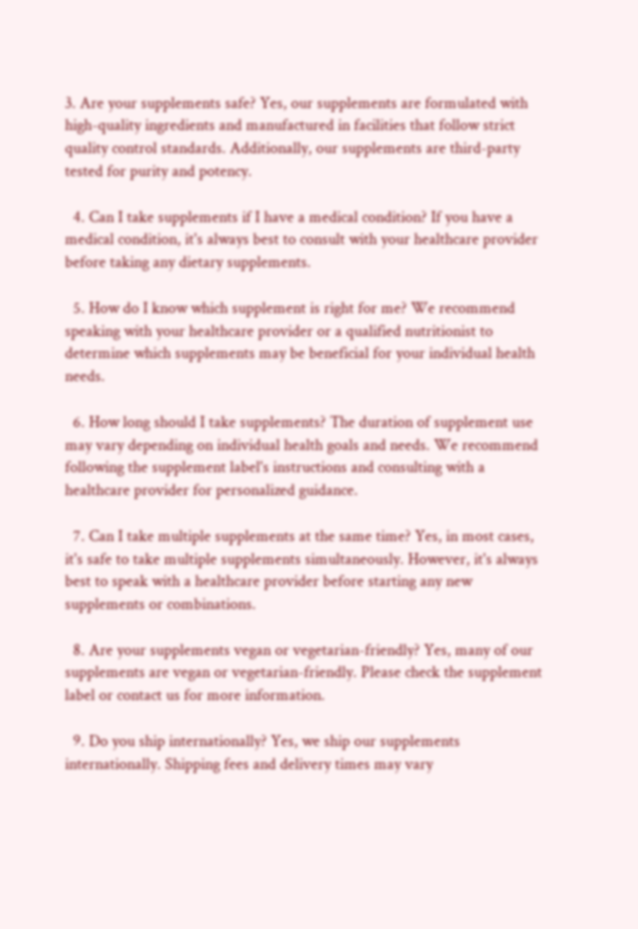3. Are your supplements safe? Yes, our supplements are formulated with high-quality ingredients and manufactured in facilities that follow strict quality control standards. Additionally, our supplements are third-party tested for purity and potency.

  4. Can I take supplements if I have a medical condition? If you have a medical condition, it's always best to consult with your healthcare provider before taking any dietary supplements.

  5. How do I know which supplement is right for me? We recommend speaking with your healthcare provider or a qualified nutritionist to determine which supplements may be beneficial for your individual health needs.

  6. How long should I take supplements? The duration of supplement use may vary depending on individual health goals and needs. We recommend following the supplement label's instructions and consulting with a healthcare provider for personalized guidance.

  7. Can I take multiple supplements at the same time? Yes, in most cases, it's safe to take multiple supplements simultaneously. However, it's always best to speak with a healthcare provider before starting any new supplements or combinations.

  8. Are your supplements vegan or vegetarian-friendly? Yes, many of our supplements are vegan or vegetarian-friendly. Please check the supplement label or contact us for more information.

  9. Do you ship internationally? Yes, we ship our supplements internationally. Shipping fees and delivery times may vary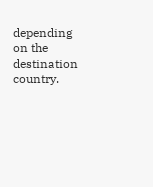depending on the destination country.